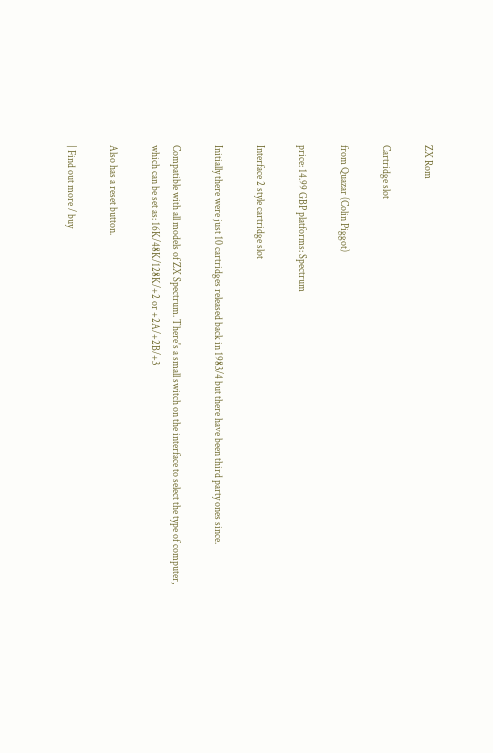ZX Rom

Cartridge slot

from Quazar (Colin Piggot)

price: 14.99 GBP platforms: Spectrum

Interface 2 style cartridge slot

Initially there were just 10 cartridges released back in 1983/4 but there have been third party ones since.

Compatible with all models of ZX Spectrum. There's a small switch on the interface to select the type of computer, which can be set as: 16K/48K/128K/+2 or +2A/+2B/+3

Also has a reset button.

| Find out more / buy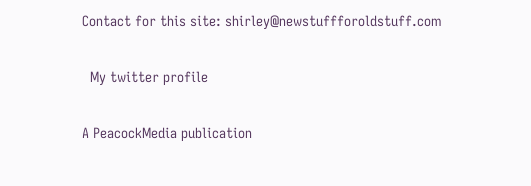Contact for this site: shirley@newstuffforoldstuff.com

  My twitter profile

A PeacockMedia publication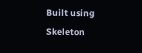Built using Skeleton